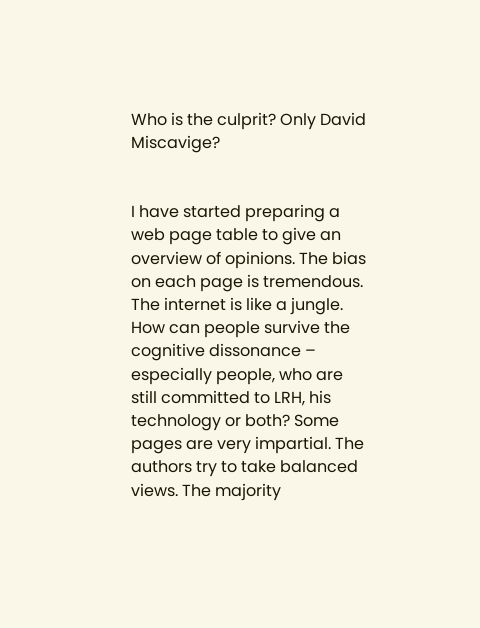Who is the culprit? Only David Miscavige?


I have started preparing a web page table to give an overview of opinions. The bias on each page is tremendous. The internet is like a jungle. How can people survive the cognitive dissonance – especially people, who are still committed to LRH, his technology or both? Some pages are very impartial. The authors try to take balanced views. The majority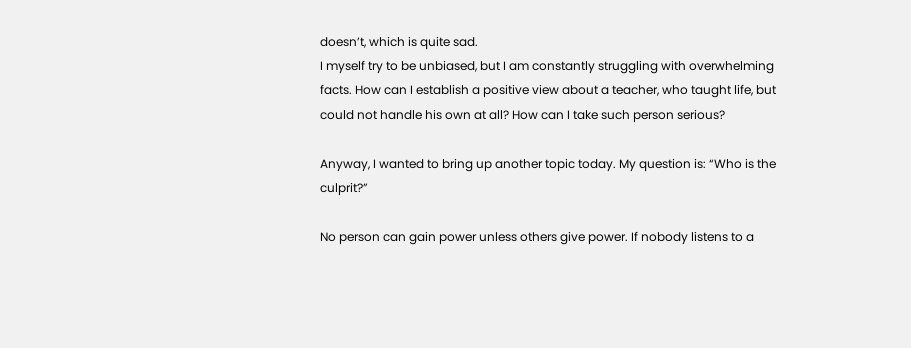doesn’t, which is quite sad.
I myself try to be unbiased, but I am constantly struggling with overwhelming facts. How can I establish a positive view about a teacher, who taught life, but could not handle his own at all? How can I take such person serious?

Anyway, I wanted to bring up another topic today. My question is: “Who is the culprit?”

No person can gain power unless others give power. If nobody listens to a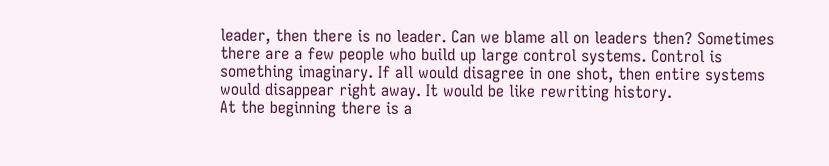leader, then there is no leader. Can we blame all on leaders then? Sometimes there are a few people who build up large control systems. Control is something imaginary. If all would disagree in one shot, then entire systems would disappear right away. It would be like rewriting history.
At the beginning there is a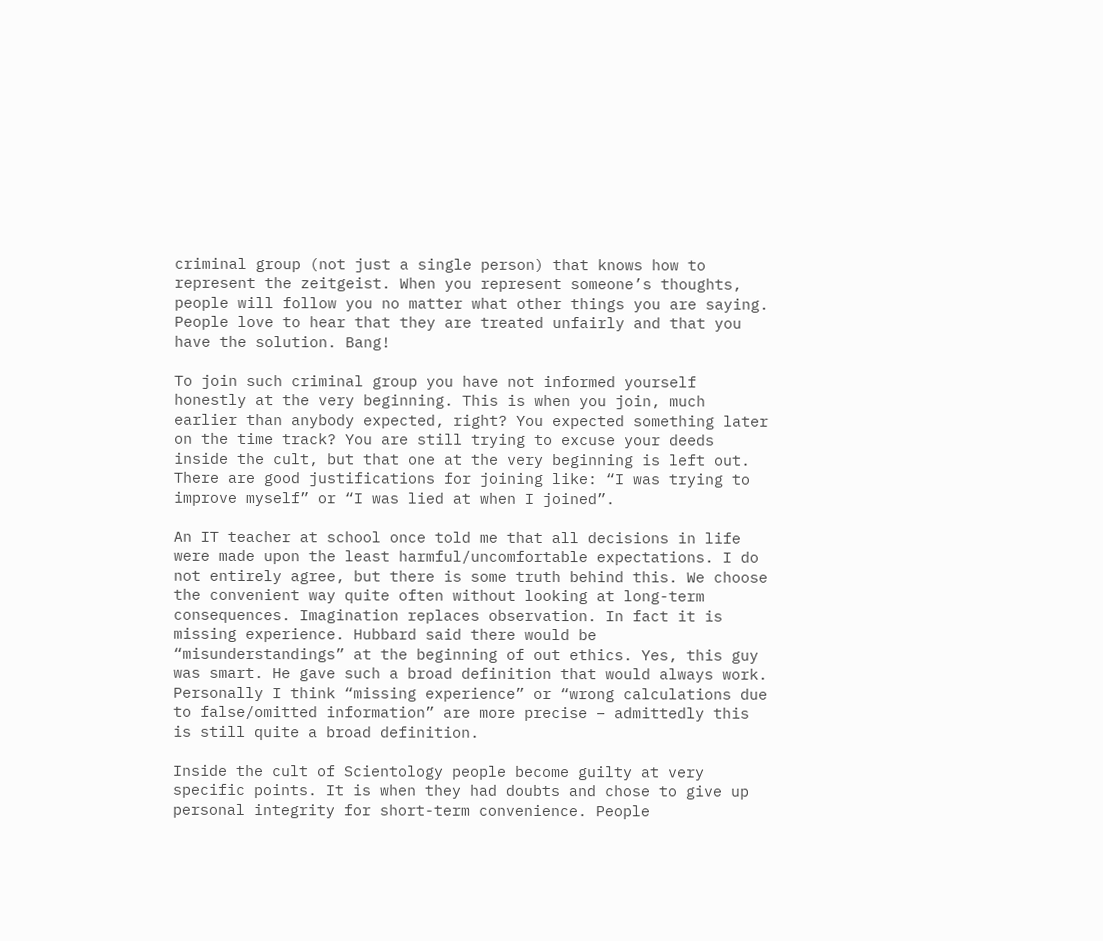criminal group (not just a single person) that knows how to represent the zeitgeist. When you represent someone’s thoughts, people will follow you no matter what other things you are saying. People love to hear that they are treated unfairly and that you have the solution. Bang!

To join such criminal group you have not informed yourself honestly at the very beginning. This is when you join, much earlier than anybody expected, right? You expected something later on the time track? You are still trying to excuse your deeds inside the cult, but that one at the very beginning is left out. There are good justifications for joining like: “I was trying to improve myself” or “I was lied at when I joined”.

An IT teacher at school once told me that all decisions in life were made upon the least harmful/uncomfortable expectations. I do not entirely agree, but there is some truth behind this. We choose the convenient way quite often without looking at long-term consequences. Imagination replaces observation. In fact it is missing experience. Hubbard said there would be “misunderstandings” at the beginning of out ethics. Yes, this guy was smart. He gave such a broad definition that would always work. Personally I think “missing experience” or “wrong calculations due to false/omitted information” are more precise – admittedly this is still quite a broad definition.

Inside the cult of Scientology people become guilty at very specific points. It is when they had doubts and chose to give up personal integrity for short-term convenience. People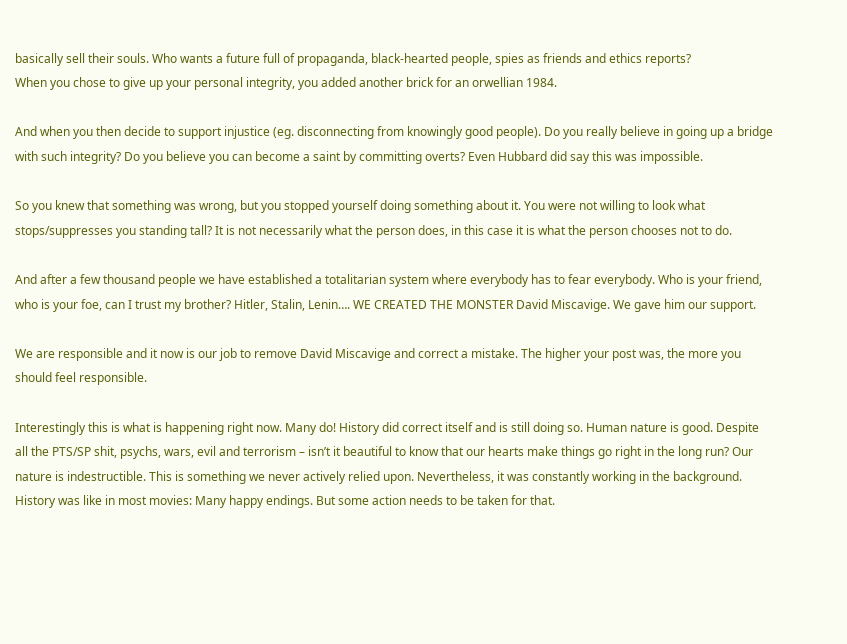basically sell their souls. Who wants a future full of propaganda, black-hearted people, spies as friends and ethics reports?
When you chose to give up your personal integrity, you added another brick for an orwellian 1984.

And when you then decide to support injustice (eg. disconnecting from knowingly good people). Do you really believe in going up a bridge with such integrity? Do you believe you can become a saint by committing overts? Even Hubbard did say this was impossible.

So you knew that something was wrong, but you stopped yourself doing something about it. You were not willing to look what stops/suppresses you standing tall? It is not necessarily what the person does, in this case it is what the person chooses not to do.

And after a few thousand people we have established a totalitarian system where everybody has to fear everybody. Who is your friend, who is your foe, can I trust my brother? Hitler, Stalin, Lenin…. WE CREATED THE MONSTER David Miscavige. We gave him our support.

We are responsible and it now is our job to remove David Miscavige and correct a mistake. The higher your post was, the more you should feel responsible.

Interestingly this is what is happening right now. Many do! History did correct itself and is still doing so. Human nature is good. Despite all the PTS/SP shit, psychs, wars, evil and terrorism – isn’t it beautiful to know that our hearts make things go right in the long run? Our nature is indestructible. This is something we never actively relied upon. Nevertheless, it was constantly working in the background. History was like in most movies: Many happy endings. But some action needs to be taken for that.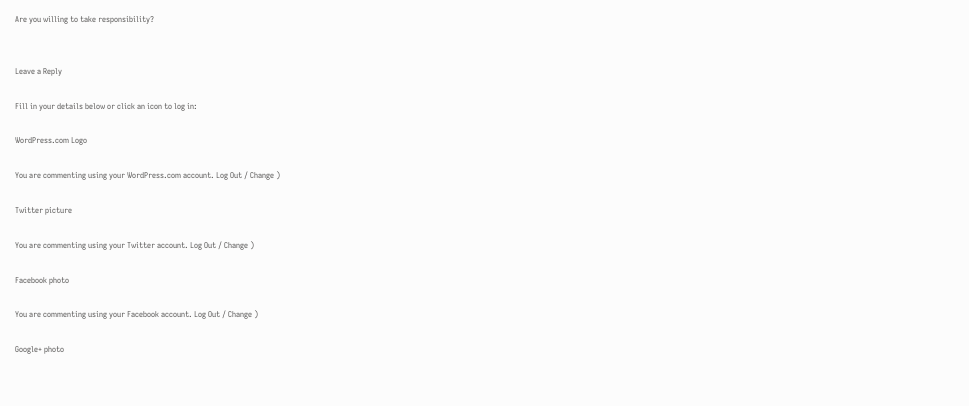Are you willing to take responsibility?


Leave a Reply

Fill in your details below or click an icon to log in:

WordPress.com Logo

You are commenting using your WordPress.com account. Log Out / Change )

Twitter picture

You are commenting using your Twitter account. Log Out / Change )

Facebook photo

You are commenting using your Facebook account. Log Out / Change )

Google+ photo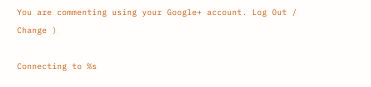You are commenting using your Google+ account. Log Out / Change )

Connecting to %s